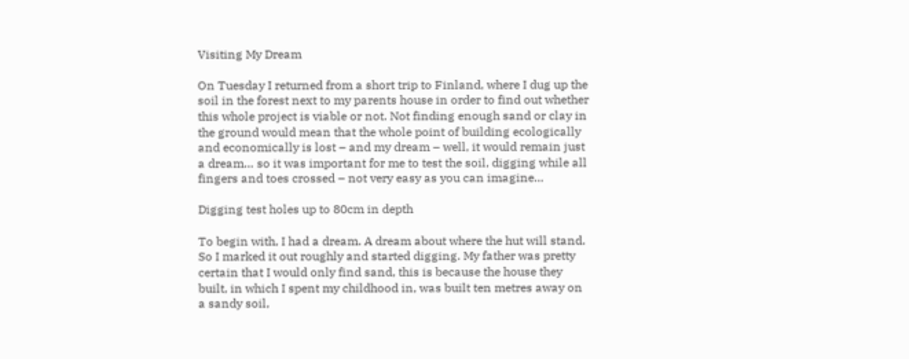Visiting My Dream

On Tuesday I returned from a short trip to Finland, where I dug up the soil in the forest next to my parents house in order to find out whether this whole project is viable or not. Not finding enough sand or clay in the ground would mean that the whole point of building ecologically and economically is lost – and my dream – well, it would remain just a dream… so it was important for me to test the soil, digging while all fingers and toes crossed – not very easy as you can imagine…

Digging test holes up to 80cm in depth

To begin with, I had a dream. A dream about where the hut will stand. So I marked it out roughly and started digging. My father was pretty certain that I would only find sand, this is because the house they built, in which I spent my childhood in, was built ten metres away on a sandy soil,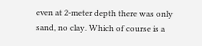even at 2-meter depth there was only sand, no clay. Which of course is a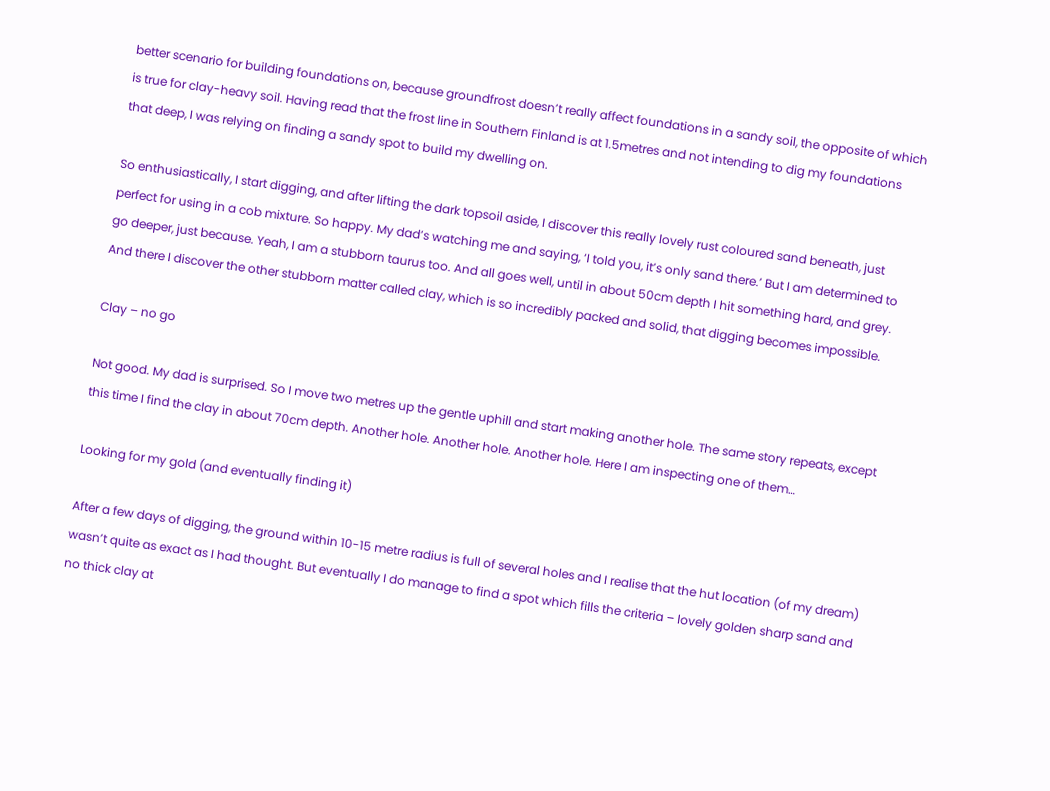better scenario for building foundations on, because groundfrost doesn’t really affect foundations in a sandy soil, the opposite of which is true for clay-heavy soil. Having read that the frost line in Southern Finland is at 1.5metres and not intending to dig my foundations that deep, I was relying on finding a sandy spot to build my dwelling on.

So enthusiastically, I start digging, and after lifting the dark topsoil aside, I discover this really lovely rust coloured sand beneath, just perfect for using in a cob mixture. So happy. My dad’s watching me and saying, ‘I told you, it’s only sand there.’ But I am determined to go deeper, just because. Yeah, I am a stubborn taurus too. And all goes well, until in about 50cm depth I hit something hard, and grey. And there I discover the other stubborn matter called clay, which is so incredibly packed and solid, that digging becomes impossible.

Clay – no go

Not good. My dad is surprised. So I move two metres up the gentle uphill and start making another hole. The same story repeats, except this time I find the clay in about 70cm depth. Another hole. Another hole. Another hole. Here I am inspecting one of them…

Looking for my gold (and eventually finding it)

After a few days of digging, the ground within 10-15 metre radius is full of several holes and I realise that the hut location (of my dream) wasn’t quite as exact as I had thought. But eventually I do manage to find a spot which fills the criteria – lovely golden sharp sand and no thick clay at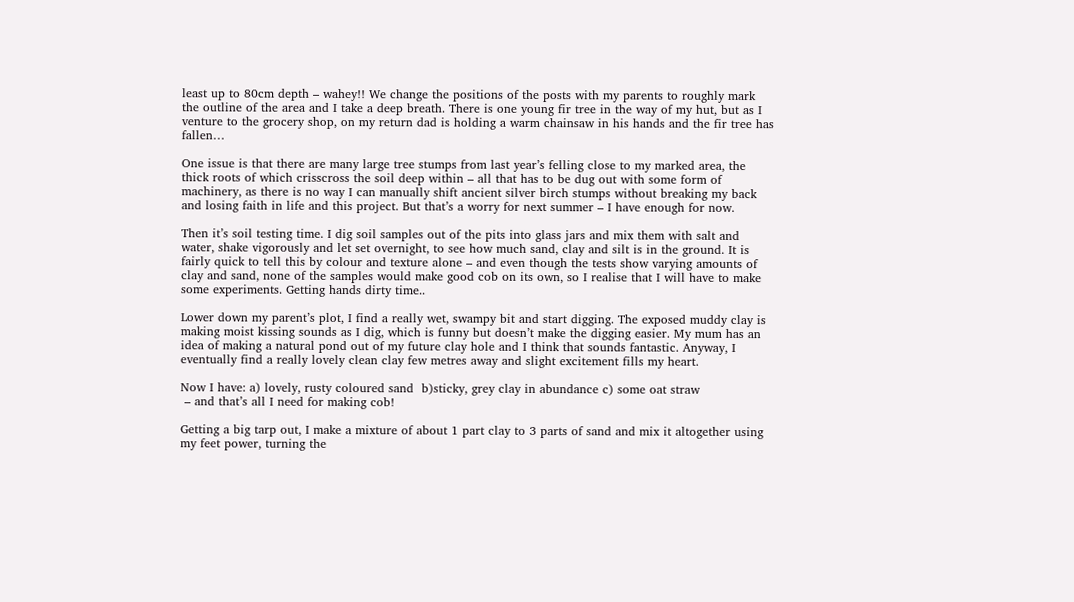least up to 80cm depth – wahey!! We change the positions of the posts with my parents to roughly mark the outline of the area and I take a deep breath. There is one young fir tree in the way of my hut, but as I venture to the grocery shop, on my return dad is holding a warm chainsaw in his hands and the fir tree has fallen…

One issue is that there are many large tree stumps from last year’s felling close to my marked area, the thick roots of which crisscross the soil deep within – all that has to be dug out with some form of machinery, as there is no way I can manually shift ancient silver birch stumps without breaking my back and losing faith in life and this project. But that’s a worry for next summer – I have enough for now.

Then it’s soil testing time. I dig soil samples out of the pits into glass jars and mix them with salt and water, shake vigorously and let set overnight, to see how much sand, clay and silt is in the ground. It is fairly quick to tell this by colour and texture alone – and even though the tests show varying amounts of clay and sand, none of the samples would make good cob on its own, so I realise that I will have to make some experiments. Getting hands dirty time..

Lower down my parent’s plot, I find a really wet, swampy bit and start digging. The exposed muddy clay is making moist kissing sounds as I dig, which is funny but doesn’t make the digging easier. My mum has an idea of making a natural pond out of my future clay hole and I think that sounds fantastic. Anyway, I eventually find a really lovely clean clay few metres away and slight excitement fills my heart.

Now I have: a) lovely, rusty coloured sand  b)sticky, grey clay in abundance c) some oat straw
 – and that’s all I need for making cob!

Getting a big tarp out, I make a mixture of about 1 part clay to 3 parts of sand and mix it altogether using my feet power, turning the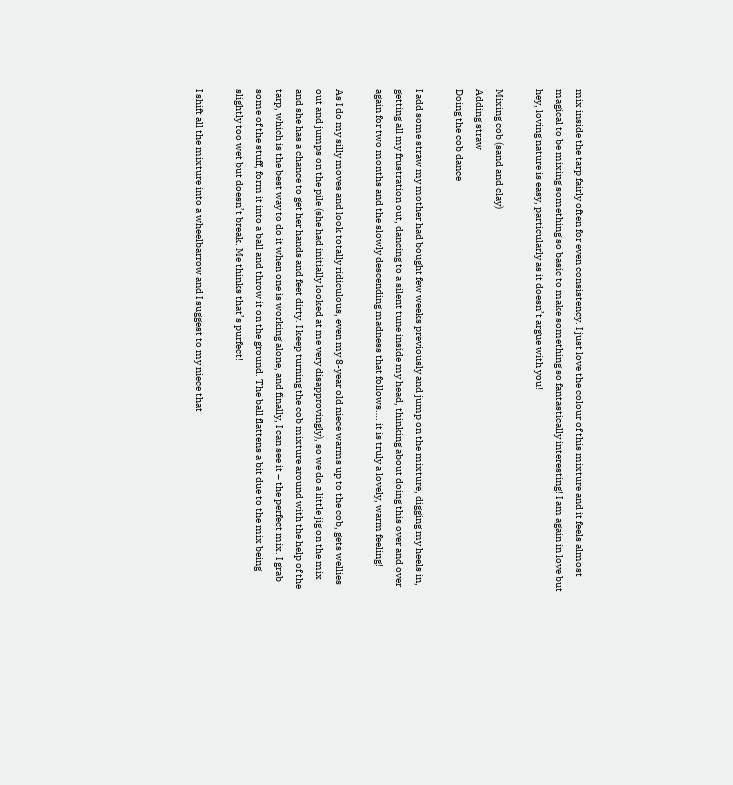mix inside the tarp fairly often for even consistency. I just love the colour of this mixture and it feels almost magical to be mixing something so basic to make something so fantastically interesting! I am again in love but hey, loving nature is easy, particularly as it doesn’t argue with you!

Mixing cob (sand and clay)
Adding straw
Doing the cob dance

I add some straw my mother had bought few weeks previously and jump on the mixture, digging my heels in, getting all my frustration out, dancing to a silent tune inside my head, thinking about doing this over and over again for two months and the slowly descending madness that follows…. it is truly a lovely, warm feeling!

As I do my silly moves and look totally ridiculous, even my 8-year old niece warms up to the cob, gets wellies out and jumps on the pile (she had initially looked at me very disapprovingly), so we do a little jig on the mix and she has a chance to get her hands and feet dirty. I keep turning the cob mixture around with the help of the tarp, which is the best way to do it when one is working alone, and finally, I can see it – the perfect mix. I grab some of the stuff, form it into a ball and throw it on the ground. The ball flattens a bit due to the mix being slightly too wet but doesn’t break. Me thinks that’s purfect!

I shift all the mixture into a wheelbarrow and I suggest to my niece that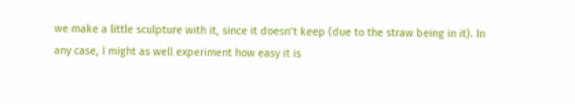we make a little sculpture with it, since it doesn’t keep (due to the straw being in it). In any case, I might as well experiment how easy it is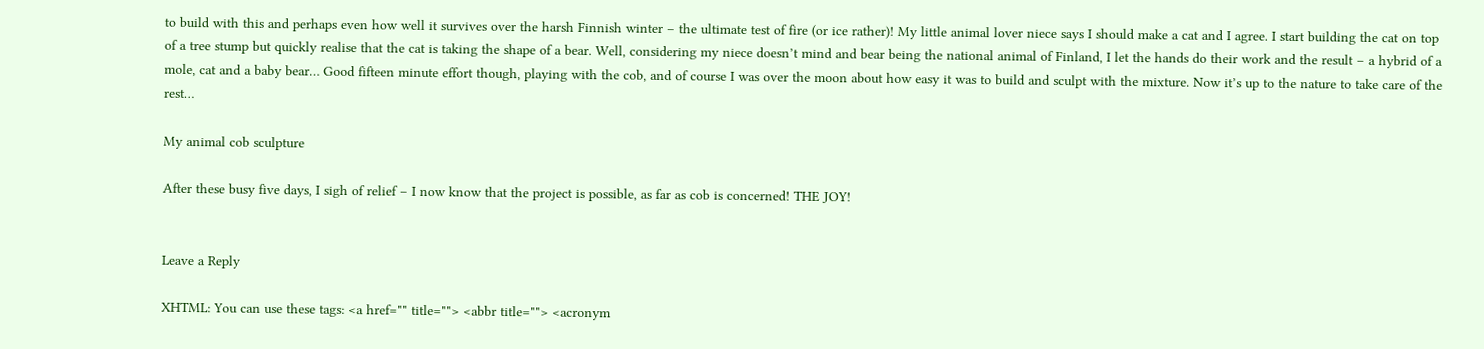to build with this and perhaps even how well it survives over the harsh Finnish winter – the ultimate test of fire (or ice rather)! My little animal lover niece says I should make a cat and I agree. I start building the cat on top of a tree stump but quickly realise that the cat is taking the shape of a bear. Well, considering my niece doesn’t mind and bear being the national animal of Finland, I let the hands do their work and the result – a hybrid of a mole, cat and a baby bear… Good fifteen minute effort though, playing with the cob, and of course I was over the moon about how easy it was to build and sculpt with the mixture. Now it’s up to the nature to take care of the rest…

My animal cob sculpture

After these busy five days, I sigh of relief – I now know that the project is possible, as far as cob is concerned! THE JOY!


Leave a Reply

XHTML: You can use these tags: <a href="" title=""> <abbr title=""> <acronym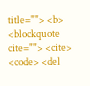title=""> <b> <blockquote cite=""> <cite> <code> <del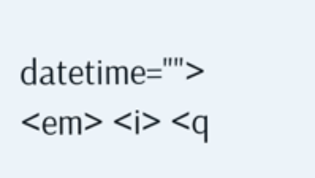datetime=""> <em> <i> <q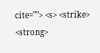cite=""> <s> <strike> <strong>